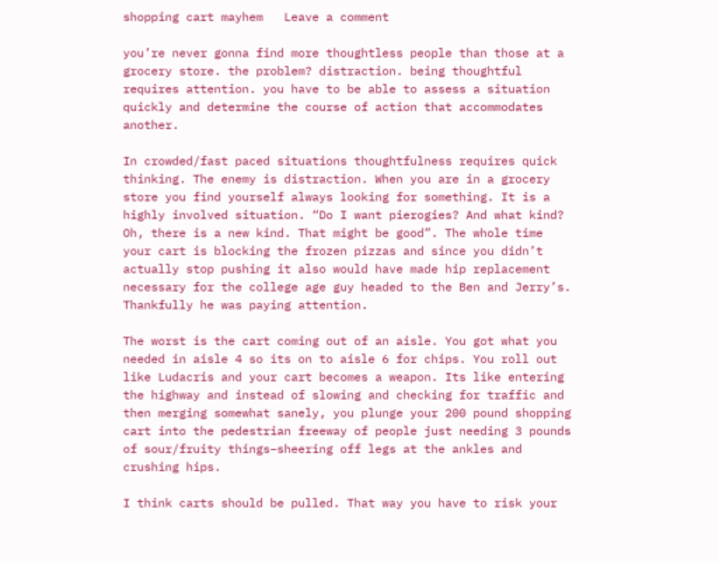shopping cart mayhem   Leave a comment

you’re never gonna find more thoughtless people than those at a grocery store. the problem? distraction. being thoughtful requires attention. you have to be able to assess a situation quickly and determine the course of action that accommodates another.

In crowded/fast paced situations thoughtfulness requires quick thinking. The enemy is distraction. When you are in a grocery store you find yourself always looking for something. It is a highly involved situation. “Do I want pierogies? And what kind? Oh, there is a new kind. That might be good”. The whole time your cart is blocking the frozen pizzas and since you didn’t actually stop pushing it also would have made hip replacement necessary for the college age guy headed to the Ben and Jerry’s. Thankfully he was paying attention.

The worst is the cart coming out of an aisle. You got what you needed in aisle 4 so its on to aisle 6 for chips. You roll out like Ludacris and your cart becomes a weapon. Its like entering the highway and instead of slowing and checking for traffic and then merging somewhat sanely, you plunge your 200 pound shopping cart into the pedestrian freeway of people just needing 3 pounds of sour/fruity things–sheering off legs at the ankles and crushing hips.

I think carts should be pulled. That way you have to risk your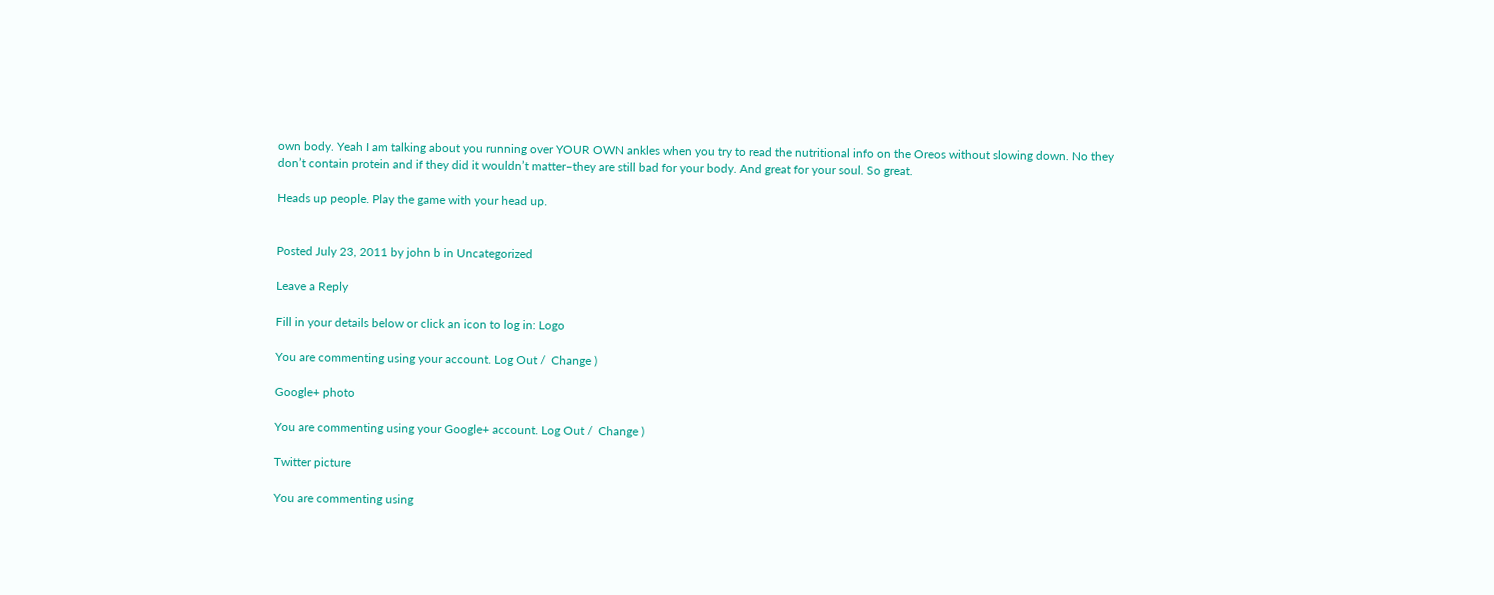own body. Yeah I am talking about you running over YOUR OWN ankles when you try to read the nutritional info on the Oreos without slowing down. No they don’t contain protein and if they did it wouldn’t matter–they are still bad for your body. And great for your soul. So great.

Heads up people. Play the game with your head up.


Posted July 23, 2011 by john b in Uncategorized

Leave a Reply

Fill in your details below or click an icon to log in: Logo

You are commenting using your account. Log Out /  Change )

Google+ photo

You are commenting using your Google+ account. Log Out /  Change )

Twitter picture

You are commenting using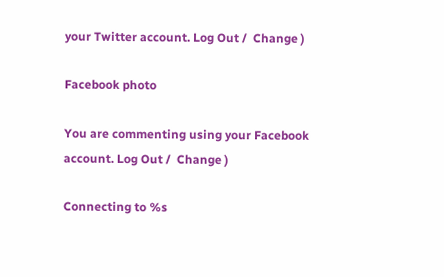your Twitter account. Log Out /  Change )

Facebook photo

You are commenting using your Facebook account. Log Out /  Change )

Connecting to %s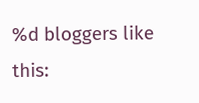%d bloggers like this: